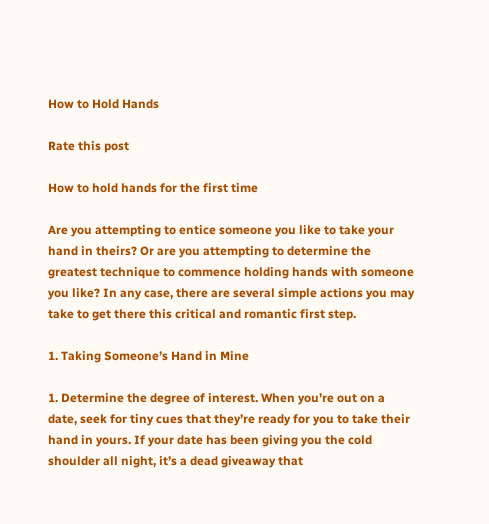How to Hold Hands

Rate this post

How to hold hands for the first time

Are you attempting to entice someone you like to take your hand in theirs? Or are you attempting to determine the greatest technique to commence holding hands with someone you like? In any case, there are several simple actions you may take to get there this critical and romantic first step.

1. Taking Someone’s Hand in Mine

1. Determine the degree of interest. When you’re out on a date, seek for tiny cues that they’re ready for you to take their hand in yours. If your date has been giving you the cold shoulder all night, it’s a dead giveaway that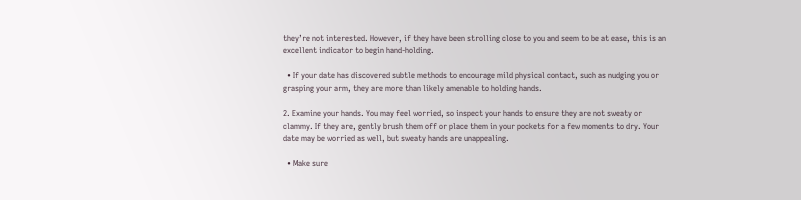they’re not interested. However, if they have been strolling close to you and seem to be at ease, this is an excellent indicator to begin hand-holding.

  • If your date has discovered subtle methods to encourage mild physical contact, such as nudging you or grasping your arm, they are more than likely amenable to holding hands.

2. Examine your hands. You may feel worried, so inspect your hands to ensure they are not sweaty or clammy. If they are, gently brush them off or place them in your pockets for a few moments to dry. Your date may be worried as well, but sweaty hands are unappealing.

  • Make sure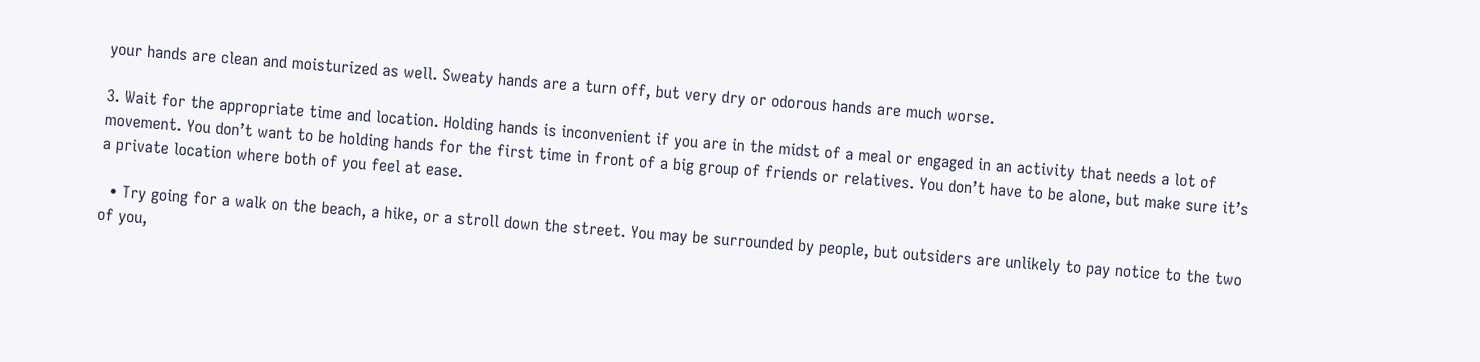your hands are clean and moisturized as well. Sweaty hands are a turn off, but very dry or odorous hands are much worse.

3. Wait for the appropriate time and location. Holding hands is inconvenient if you are in the midst of a meal or engaged in an activity that needs a lot of movement. You don’t want to be holding hands for the first time in front of a big group of friends or relatives. You don’t have to be alone, but make sure it’s a private location where both of you feel at ease.

  • Try going for a walk on the beach, a hike, or a stroll down the street. You may be surrounded by people, but outsiders are unlikely to pay notice to the two of you,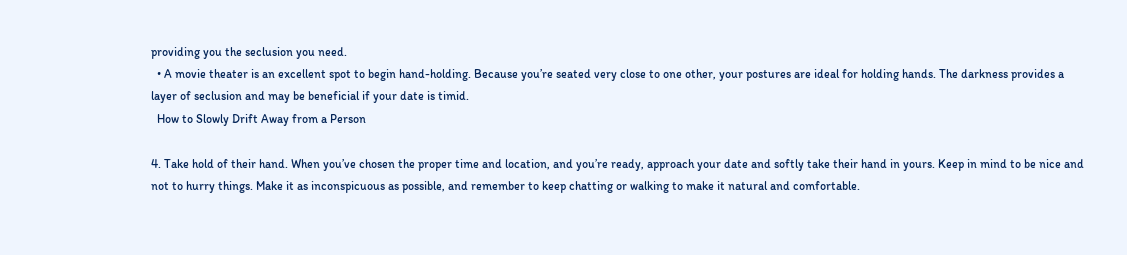providing you the seclusion you need.
  • A movie theater is an excellent spot to begin hand-holding. Because you’re seated very close to one other, your postures are ideal for holding hands. The darkness provides a layer of seclusion and may be beneficial if your date is timid.
  How to Slowly Drift Away from a Person

4. Take hold of their hand. When you’ve chosen the proper time and location, and you’re ready, approach your date and softly take their hand in yours. Keep in mind to be nice and not to hurry things. Make it as inconspicuous as possible, and remember to keep chatting or walking to make it natural and comfortable.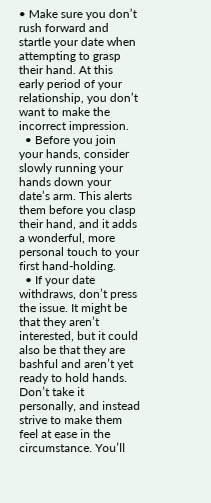• Make sure you don’t rush forward and startle your date when attempting to grasp their hand. At this early period of your relationship, you don’t want to make the incorrect impression.
  • Before you join your hands, consider slowly running your hands down your date’s arm. This alerts them before you clasp their hand, and it adds a wonderful, more personal touch to your first hand-holding.
  • If your date withdraws, don’t press the issue. It might be that they aren’t interested, but it could also be that they are bashful and aren’t yet ready to hold hands. Don’t take it personally, and instead strive to make them feel at ease in the circumstance. You’ll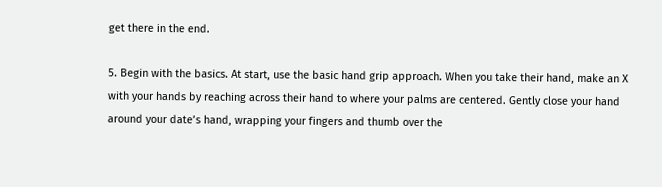get there in the end.

5. Begin with the basics. At start, use the basic hand grip approach. When you take their hand, make an X with your hands by reaching across their hand to where your palms are centered. Gently close your hand around your date’s hand, wrapping your fingers and thumb over the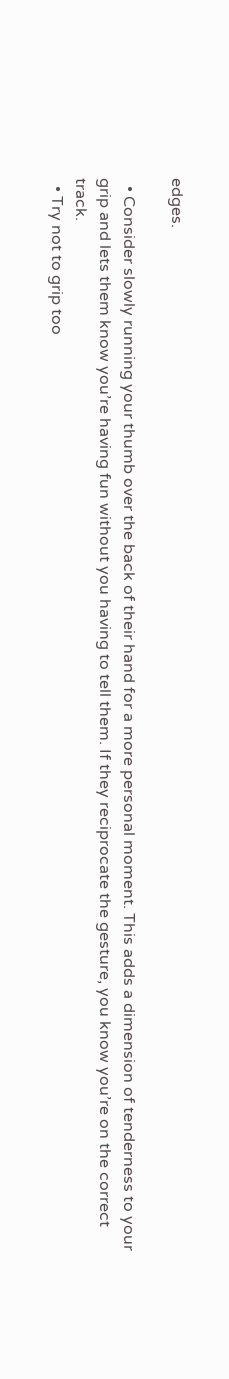edges.

  • Consider slowly running your thumb over the back of their hand for a more personal moment. This adds a dimension of tenderness to your grip and lets them know you’re having fun without you having to tell them. If they reciprocate the gesture, you know you’re on the correct track.
  • Try not to grip too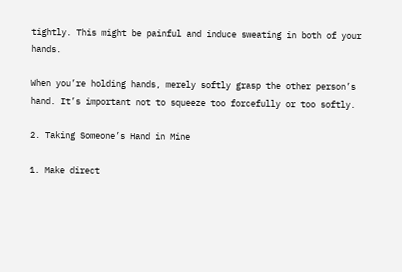tightly. This might be painful and induce sweating in both of your hands.

When you’re holding hands, merely softly grasp the other person’s hand. It’s important not to squeeze too forcefully or too softly.

2. Taking Someone’s Hand in Mine

1. Make direct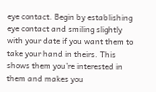eye contact. Begin by establishing eye contact and smiling slightly with your date if you want them to take your hand in theirs. This shows them you’re interested in them and makes you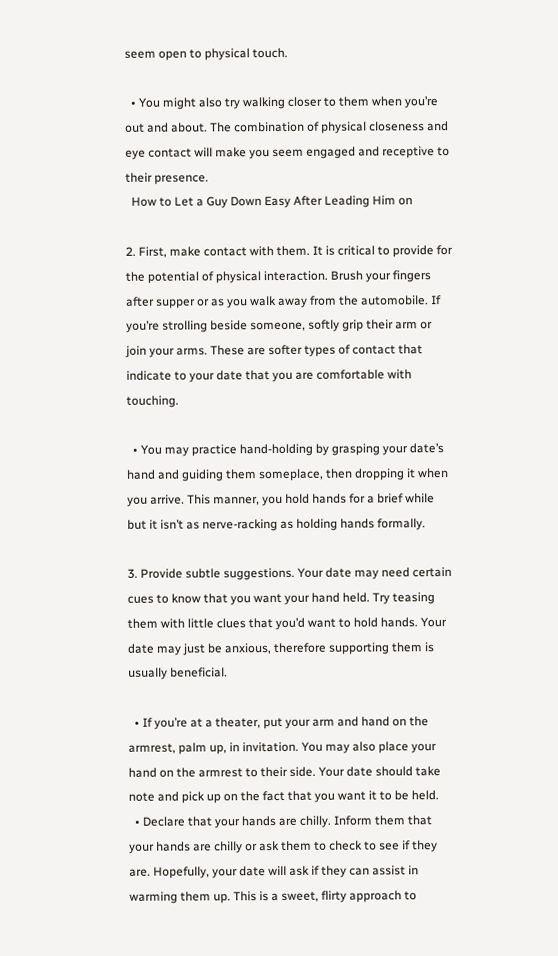seem open to physical touch.

  • You might also try walking closer to them when you’re out and about. The combination of physical closeness and eye contact will make you seem engaged and receptive to their presence.
  How to Let a Guy Down Easy After Leading Him on

2. First, make contact with them. It is critical to provide for the potential of physical interaction. Brush your fingers after supper or as you walk away from the automobile. If you’re strolling beside someone, softly grip their arm or join your arms. These are softer types of contact that indicate to your date that you are comfortable with touching.

  • You may practice hand-holding by grasping your date’s hand and guiding them someplace, then dropping it when you arrive. This manner, you hold hands for a brief while but it isn’t as nerve-racking as holding hands formally.

3. Provide subtle suggestions. Your date may need certain cues to know that you want your hand held. Try teasing them with little clues that you’d want to hold hands. Your date may just be anxious, therefore supporting them is usually beneficial.

  • If you’re at a theater, put your arm and hand on the armrest, palm up, in invitation. You may also place your hand on the armrest to their side. Your date should take note and pick up on the fact that you want it to be held.
  • Declare that your hands are chilly. Inform them that your hands are chilly or ask them to check to see if they are. Hopefully, your date will ask if they can assist in warming them up. This is a sweet, flirty approach to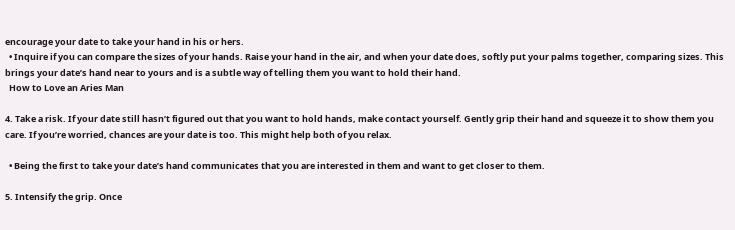encourage your date to take your hand in his or hers.
  • Inquire if you can compare the sizes of your hands. Raise your hand in the air, and when your date does, softly put your palms together, comparing sizes. This brings your date’s hand near to yours and is a subtle way of telling them you want to hold their hand.
  How to Love an Aries Man

4. Take a risk. If your date still hasn’t figured out that you want to hold hands, make contact yourself. Gently grip their hand and squeeze it to show them you care. If you’re worried, chances are your date is too. This might help both of you relax.

  • Being the first to take your date’s hand communicates that you are interested in them and want to get closer to them.

5. Intensify the grip. Once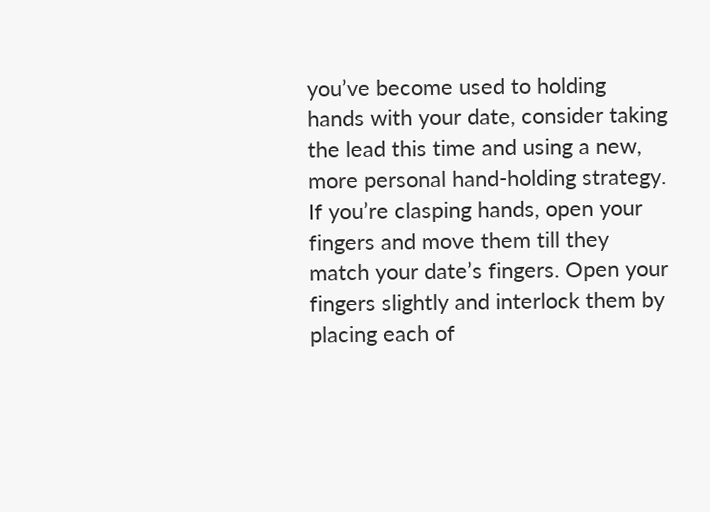you’ve become used to holding hands with your date, consider taking the lead this time and using a new, more personal hand-holding strategy. If you’re clasping hands, open your fingers and move them till they match your date’s fingers. Open your fingers slightly and interlock them by placing each of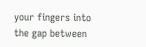your fingers into the gap between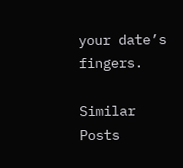your date’s fingers.

Similar Posts